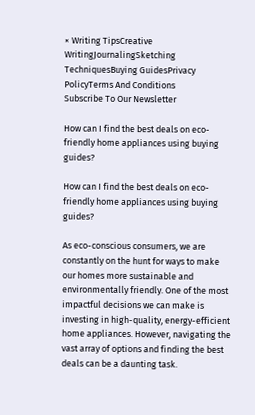× Writing TipsCreative WritingJournalingSketching TechniquesBuying GuidesPrivacy PolicyTerms And Conditions
Subscribe To Our Newsletter

How can I find the best deals on eco-friendly home appliances using buying guides?

How can I find the best deals on eco-friendly home appliances using buying guides?

As eco-conscious consumers, we are constantly on the hunt for ways to make our homes more sustainable and environmentally friendly. One of the most impactful decisions we can make is investing in high-quality, energy-efficient home appliances. However, navigating the vast array of options and finding the best deals can be a daunting task.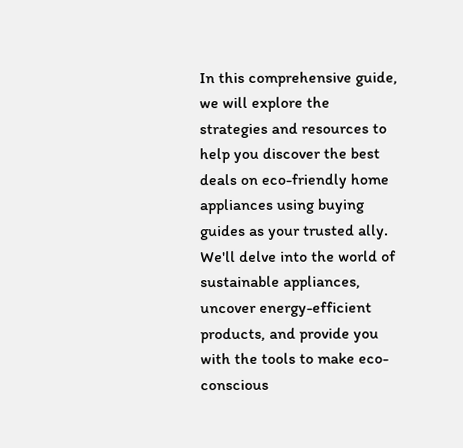In this comprehensive guide, we will explore the strategies and resources to help you discover the best deals on eco-friendly home appliances using buying guides as your trusted ally. We'll delve into the world of sustainable appliances, uncover energy-efficient products, and provide you with the tools to make eco-conscious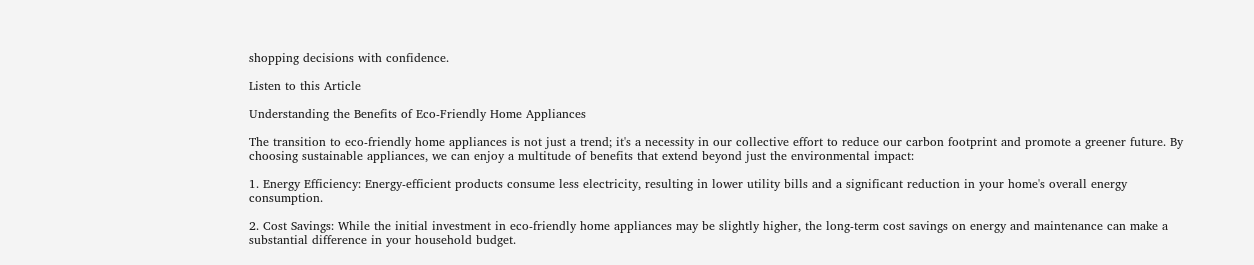shopping decisions with confidence.

Listen to this Article

Understanding the Benefits of Eco-Friendly Home Appliances

The transition to eco-friendly home appliances is not just a trend; it's a necessity in our collective effort to reduce our carbon footprint and promote a greener future. By choosing sustainable appliances, we can enjoy a multitude of benefits that extend beyond just the environmental impact:

1. Energy Efficiency: Energy-efficient products consume less electricity, resulting in lower utility bills and a significant reduction in your home's overall energy consumption.

2. Cost Savings: While the initial investment in eco-friendly home appliances may be slightly higher, the long-term cost savings on energy and maintenance can make a substantial difference in your household budget.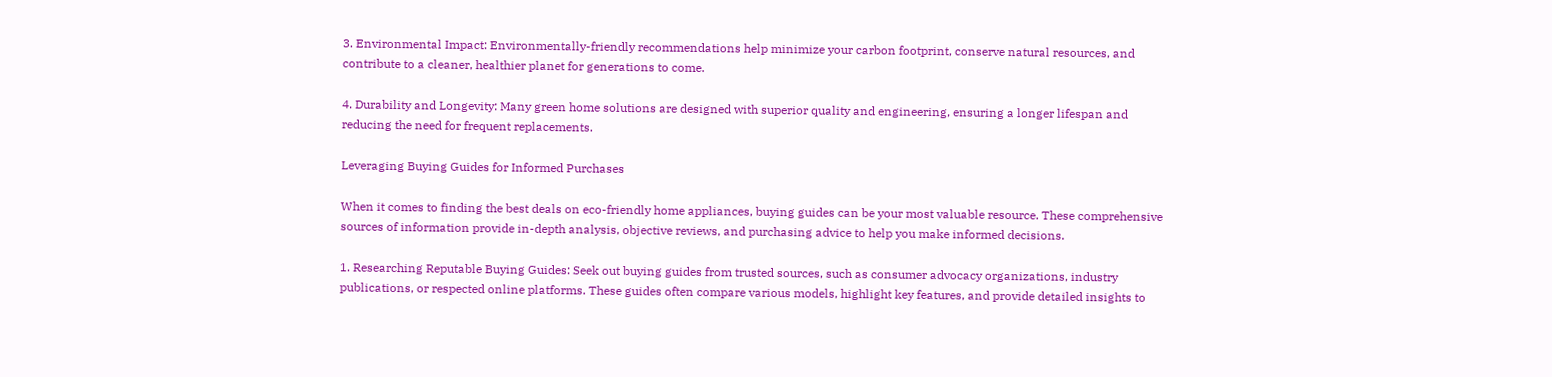3. Environmental Impact: Environmentally-friendly recommendations help minimize your carbon footprint, conserve natural resources, and contribute to a cleaner, healthier planet for generations to come.

4. Durability and Longevity: Many green home solutions are designed with superior quality and engineering, ensuring a longer lifespan and reducing the need for frequent replacements.

Leveraging Buying Guides for Informed Purchases

When it comes to finding the best deals on eco-friendly home appliances, buying guides can be your most valuable resource. These comprehensive sources of information provide in-depth analysis, objective reviews, and purchasing advice to help you make informed decisions.

1. Researching Reputable Buying Guides: Seek out buying guides from trusted sources, such as consumer advocacy organizations, industry publications, or respected online platforms. These guides often compare various models, highlight key features, and provide detailed insights to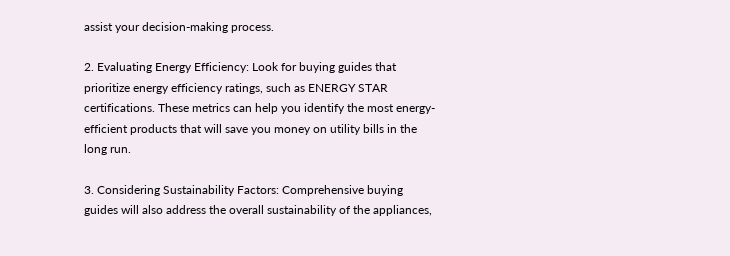assist your decision-making process.

2. Evaluating Energy Efficiency: Look for buying guides that prioritize energy efficiency ratings, such as ENERGY STAR certifications. These metrics can help you identify the most energy-efficient products that will save you money on utility bills in the long run.

3. Considering Sustainability Factors: Comprehensive buying guides will also address the overall sustainability of the appliances,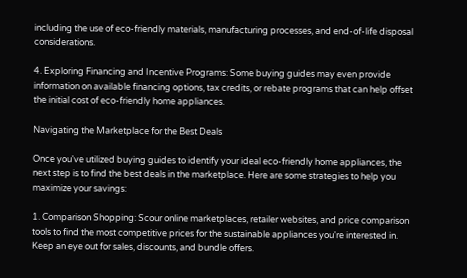including the use of eco-friendly materials, manufacturing processes, and end-of-life disposal considerations.

4. Exploring Financing and Incentive Programs: Some buying guides may even provide information on available financing options, tax credits, or rebate programs that can help offset the initial cost of eco-friendly home appliances.

Navigating the Marketplace for the Best Deals

Once you've utilized buying guides to identify your ideal eco-friendly home appliances, the next step is to find the best deals in the marketplace. Here are some strategies to help you maximize your savings:

1. Comparison Shopping: Scour online marketplaces, retailer websites, and price comparison tools to find the most competitive prices for the sustainable appliances you're interested in. Keep an eye out for sales, discounts, and bundle offers.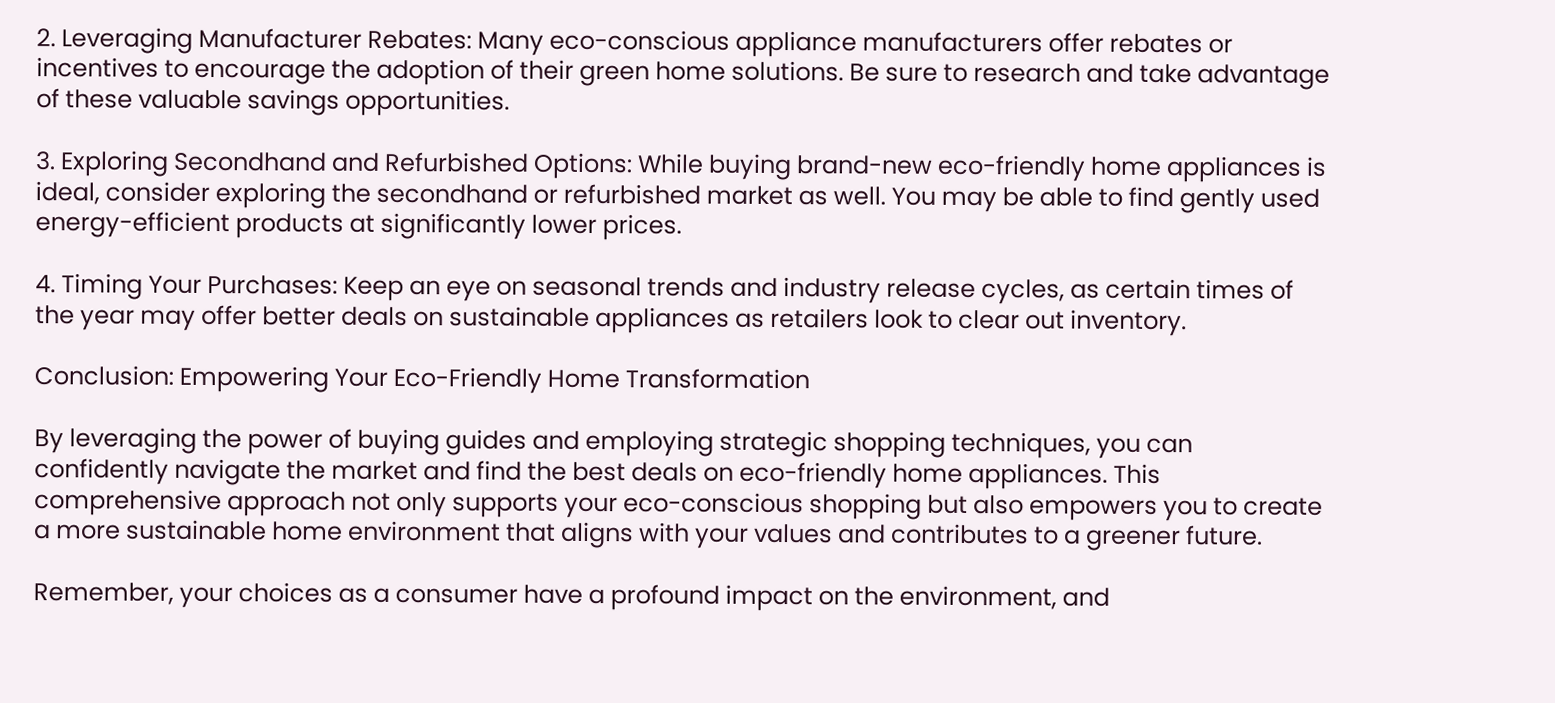2. Leveraging Manufacturer Rebates: Many eco-conscious appliance manufacturers offer rebates or incentives to encourage the adoption of their green home solutions. Be sure to research and take advantage of these valuable savings opportunities.

3. Exploring Secondhand and Refurbished Options: While buying brand-new eco-friendly home appliances is ideal, consider exploring the secondhand or refurbished market as well. You may be able to find gently used energy-efficient products at significantly lower prices.

4. Timing Your Purchases: Keep an eye on seasonal trends and industry release cycles, as certain times of the year may offer better deals on sustainable appliances as retailers look to clear out inventory.

Conclusion: Empowering Your Eco-Friendly Home Transformation

By leveraging the power of buying guides and employing strategic shopping techniques, you can confidently navigate the market and find the best deals on eco-friendly home appliances. This comprehensive approach not only supports your eco-conscious shopping but also empowers you to create a more sustainable home environment that aligns with your values and contributes to a greener future.

Remember, your choices as a consumer have a profound impact on the environment, and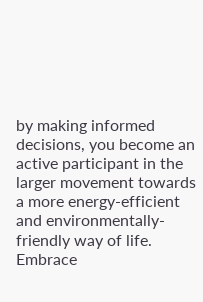by making informed decisions, you become an active participant in the larger movement towards a more energy-efficient and environmentally-friendly way of life. Embrace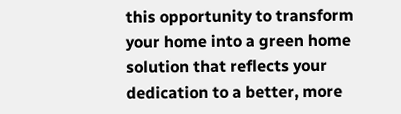this opportunity to transform your home into a green home solution that reflects your dedication to a better, more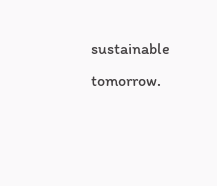sustainable tomorrow.